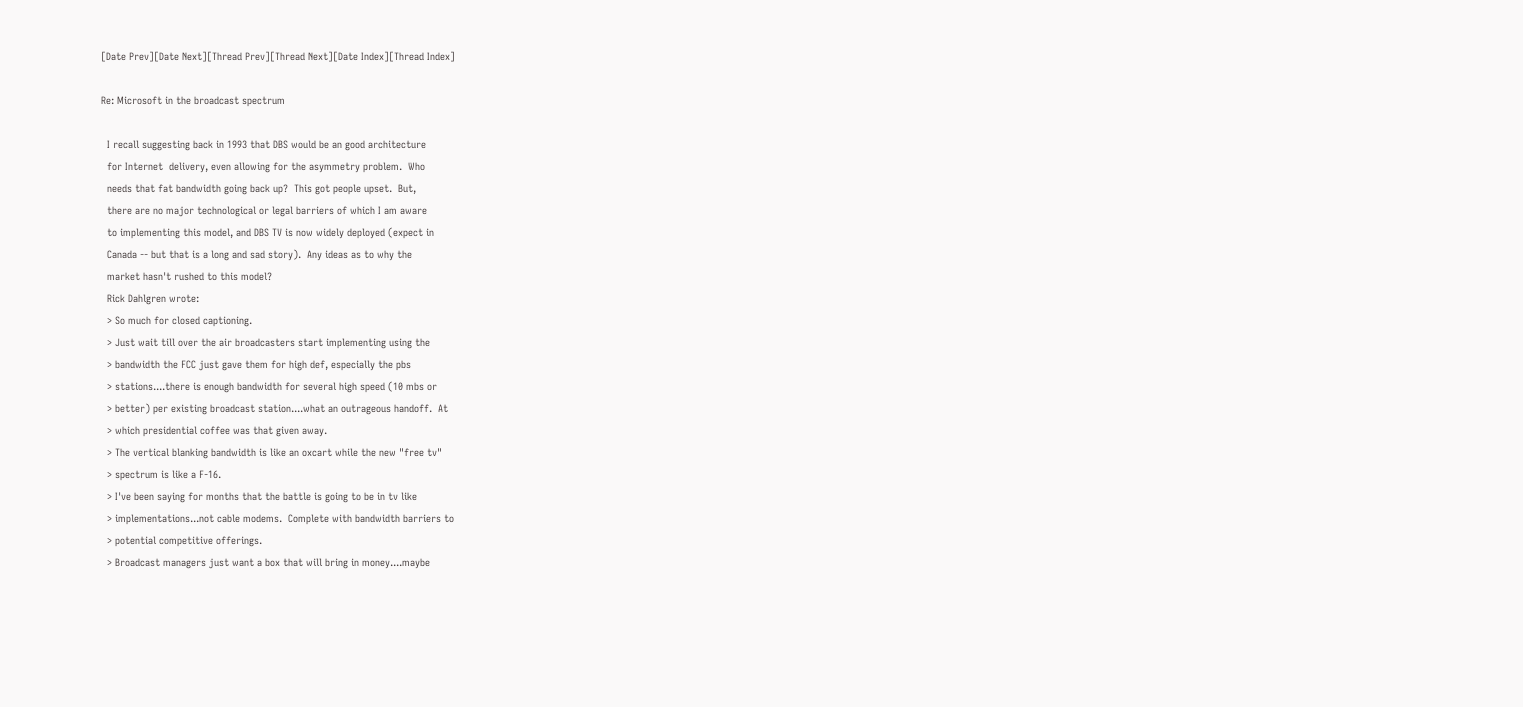[Date Prev][Date Next][Thread Prev][Thread Next][Date Index][Thread Index]

Re: Microsoft in the broadcast spectrum

  I recall suggesting back in 1993 that DBS would be an good architecture
  for Internet  delivery, even allowing for the asymmetry problem.  Who
  needs that fat bandwidth going back up?  This got people upset.  But,
  there are no major technological or legal barriers of which I am aware
  to implementing this model, and DBS TV is now widely deployed (expect in
  Canada -- but that is a long and sad story).  Any ideas as to why the
  market hasn't rushed to this model?
  Rick Dahlgren wrote:
  > So much for closed captioning.
  > Just wait till over the air broadcasters start implementing using the
  > bandwidth the FCC just gave them for high def, especially the pbs
  > stations....there is enough bandwidth for several high speed (10 mbs or
  > better) per existing broadcast station....what an outrageous handoff.  At
  > which presidential coffee was that given away.
  > The vertical blanking bandwidth is like an oxcart while the new "free tv"
  > spectrum is like a F-16.
  > I've been saying for months that the battle is going to be in tv like
  > implementations...not cable modems.  Complete with bandwidth barriers to
  > potential competitive offerings.
  > Broadcast managers just want a box that will bring in money....maybe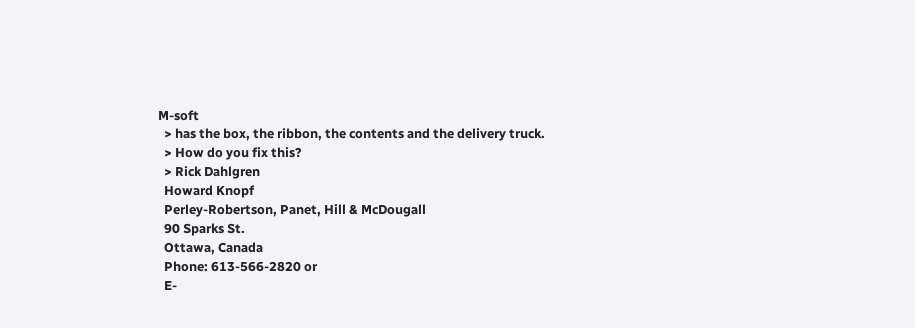M-soft
  > has the box, the ribbon, the contents and the delivery truck.
  > How do you fix this?
  > Rick Dahlgren
  Howard Knopf
  Perley-Robertson, Panet, Hill & McDougall
  90 Sparks St.
  Ottawa, Canada
  Phone: 613-566-2820 or
  E-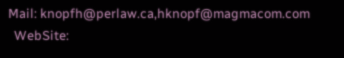Mail: knopfh@perlaw.ca,hknopf@magmacom.com
  WebSite: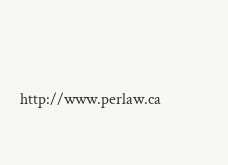http://www.perlaw.ca